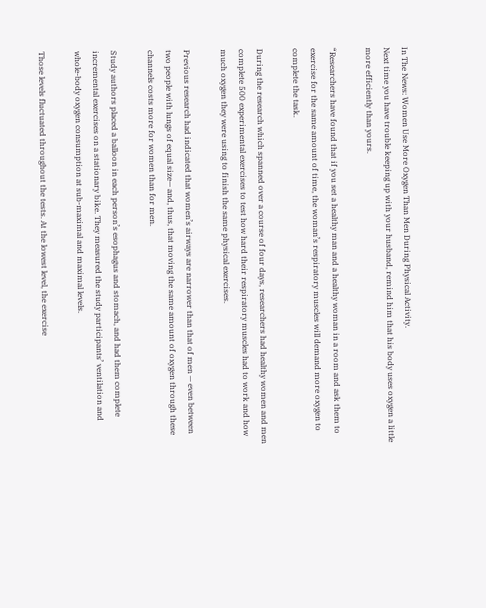In The News: Women Use More Oxygen Than Men During Physical Activity.
Next time you have trouble keeping up with your husband, remind him that his body uses oxygen a little more efficiently than yours.

“Researchers have found that if you set a healthy man and a healthy woman in a room and ask them to exercise for the same amount of time, the woman’s respiratory muscles will demand more oxygen to complete the task.

During the research which spanned over a course of four days, researchers had healthy women and men complete 500 experimental exercises to test how hard their respiratory muscles had to work and how much oxygen they were using to finish the same physical exercises.

Previous research had indicated that women’s airways are narrower than that of men — even between two people with lungs of equal size— and, thus, that moving the same amount of oxygen through these channels costs more for women than for men.

Study authors placed a balloon in each person’s esophagus and stomach, and had them complete incremental exercises on a stationary bike. They measured the study participants’ ventilation and whole-body oxygen consumption at sub-maximal and maximal levels.

Those levels fluctuated throughout the tests. At the lowest level, the exercise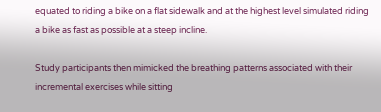equated to riding a bike on a flat sidewalk and at the highest level simulated riding a bike as fast as possible at a steep incline.

Study participants then mimicked the breathing patterns associated with their incremental exercises while sitting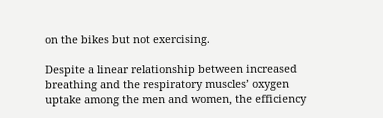on the bikes but not exercising.

Despite a linear relationship between increased breathing and the respiratory muscles’ oxygen uptake among the men and women, the efficiency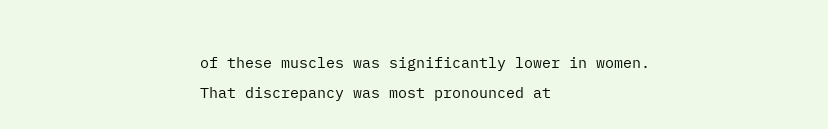of these muscles was significantly lower in women. That discrepancy was most pronounced at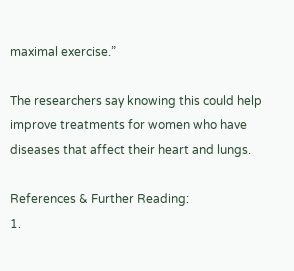maximal exercise.”

The researchers say knowing this could help improve treatments for women who have diseases that affect their heart and lungs.

References & Further Reading:
1.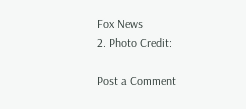Fox News
2. Photo Credit:

Post a Comment